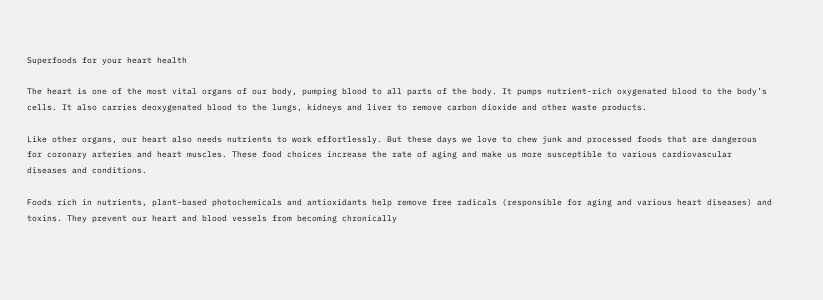Superfoods for your heart health

The heart is one of the most vital organs of our body, pumping blood to all parts of the body. It pumps nutrient-rich oxygenated blood to the body’s cells. It also carries deoxygenated blood to the lungs, kidneys and liver to remove carbon dioxide and other waste products.

Like other organs, our heart also needs nutrients to work effortlessly. But these days we love to chew junk and processed foods that are dangerous for coronary arteries and heart muscles. These food choices increase the rate of aging and make us more susceptible to various cardiovascular diseases and conditions.

Foods rich in nutrients, plant-based photochemicals and antioxidants help remove free radicals (responsible for aging and various heart diseases) and toxins. They prevent our heart and blood vessels from becoming chronically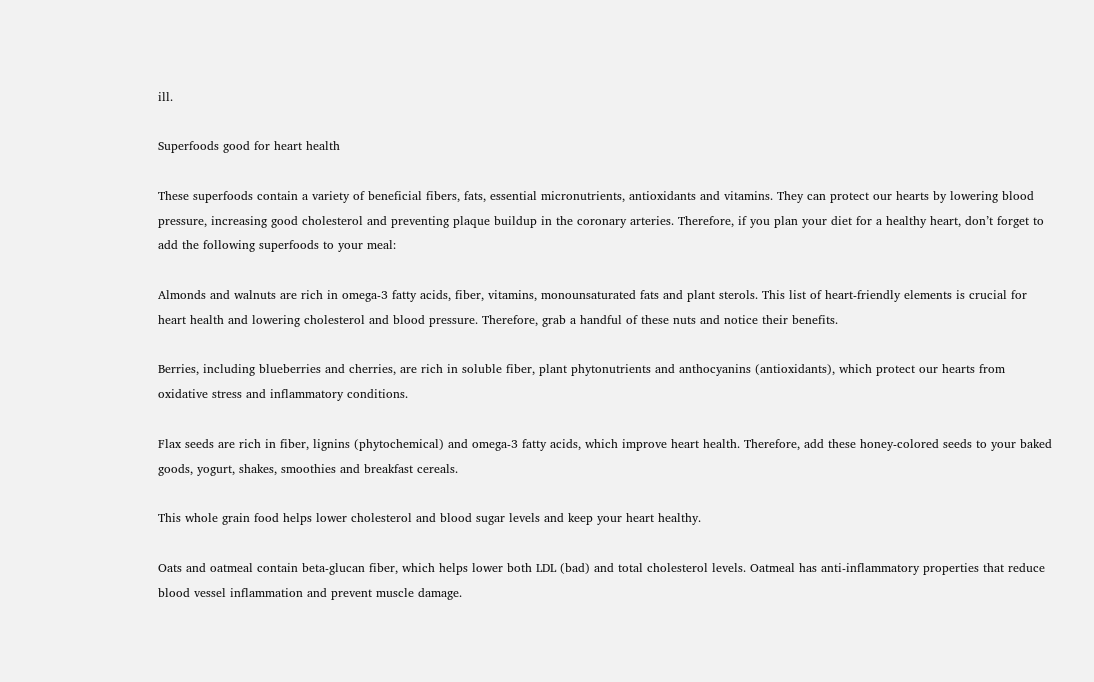ill.

Superfoods good for heart health

These superfoods contain a variety of beneficial fibers, fats, essential micronutrients, antioxidants and vitamins. They can protect our hearts by lowering blood pressure, increasing good cholesterol and preventing plaque buildup in the coronary arteries. Therefore, if you plan your diet for a healthy heart, don’t forget to add the following superfoods to your meal:

Almonds and walnuts are rich in omega-3 fatty acids, fiber, vitamins, monounsaturated fats and plant sterols. This list of heart-friendly elements is crucial for heart health and lowering cholesterol and blood pressure. Therefore, grab a handful of these nuts and notice their benefits.

Berries, including blueberries and cherries, are rich in soluble fiber, plant phytonutrients and anthocyanins (antioxidants), which protect our hearts from oxidative stress and inflammatory conditions.

Flax seeds are rich in fiber, lignins (phytochemical) and omega-3 fatty acids, which improve heart health. Therefore, add these honey-colored seeds to your baked goods, yogurt, shakes, smoothies and breakfast cereals.

This whole grain food helps lower cholesterol and blood sugar levels and keep your heart healthy.

Oats and oatmeal contain beta-glucan fiber, which helps lower both LDL (bad) and total cholesterol levels. Oatmeal has anti-inflammatory properties that reduce blood vessel inflammation and prevent muscle damage.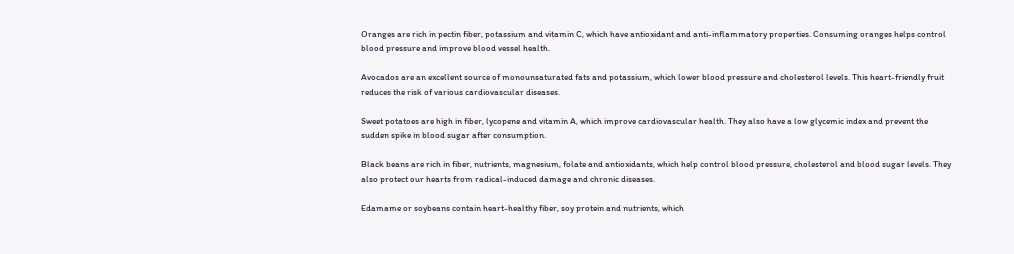Oranges are rich in pectin fiber, potassium and vitamin C, which have antioxidant and anti-inflammatory properties. Consuming oranges helps control blood pressure and improve blood vessel health.

Avocados are an excellent source of monounsaturated fats and potassium, which lower blood pressure and cholesterol levels. This heart-friendly fruit reduces the risk of various cardiovascular diseases.

Sweet potatoes are high in fiber, lycopene and vitamin A, which improve cardiovascular health. They also have a low glycemic index and prevent the sudden spike in blood sugar after consumption.

Black beans are rich in fiber, nutrients, magnesium, folate and antioxidants, which help control blood pressure, cholesterol and blood sugar levels. They also protect our hearts from radical-induced damage and chronic diseases.

Edamame or soybeans contain heart-healthy fiber, soy protein and nutrients, which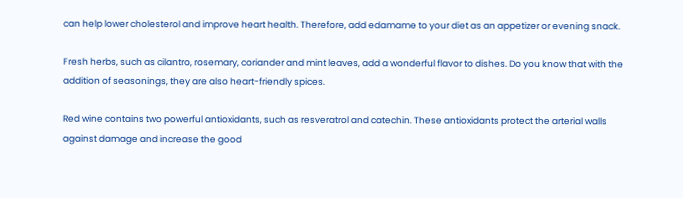can help lower cholesterol and improve heart health. Therefore, add edamame to your diet as an appetizer or evening snack.

Fresh herbs, such as cilantro, rosemary, coriander and mint leaves, add a wonderful flavor to dishes. Do you know that with the addition of seasonings, they are also heart-friendly spices.

Red wine contains two powerful antioxidants, such as resveratrol and catechin. These antioxidants protect the arterial walls against damage and increase the good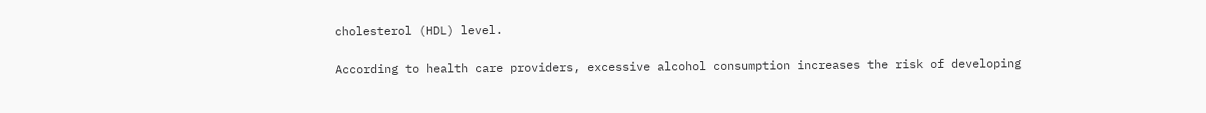cholesterol (HDL) level.

According to health care providers, excessive alcohol consumption increases the risk of developing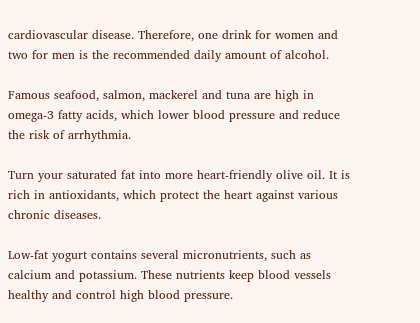cardiovascular disease. Therefore, one drink for women and two for men is the recommended daily amount of alcohol.

Famous seafood, salmon, mackerel and tuna are high in omega-3 fatty acids, which lower blood pressure and reduce the risk of arrhythmia.

Turn your saturated fat into more heart-friendly olive oil. It is rich in antioxidants, which protect the heart against various chronic diseases.

Low-fat yogurt contains several micronutrients, such as calcium and potassium. These nutrients keep blood vessels healthy and control high blood pressure.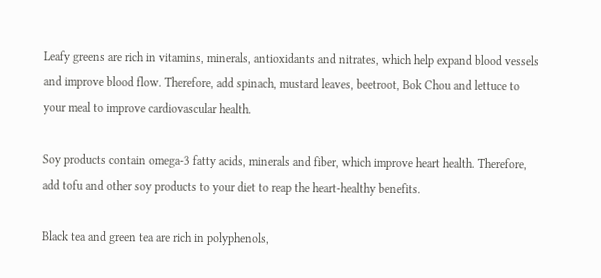Leafy greens are rich in vitamins, minerals, antioxidants and nitrates, which help expand blood vessels and improve blood flow. Therefore, add spinach, mustard leaves, beetroot, Bok Chou and lettuce to your meal to improve cardiovascular health.

Soy products contain omega-3 fatty acids, minerals and fiber, which improve heart health. Therefore, add tofu and other soy products to your diet to reap the heart-healthy benefits.

Black tea and green tea are rich in polyphenols,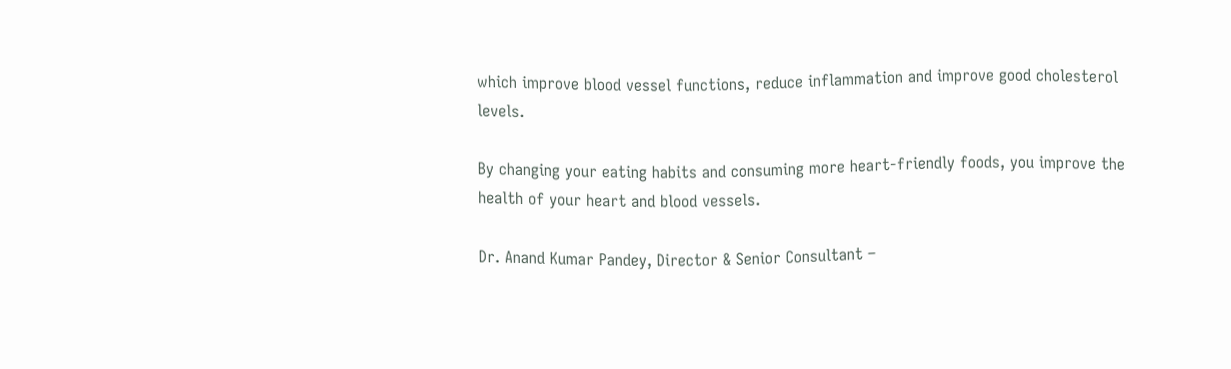which improve blood vessel functions, reduce inflammation and improve good cholesterol levels.

By changing your eating habits and consuming more heart-friendly foods, you improve the health of your heart and blood vessels.

Dr. Anand Kumar Pandey, Director & Senior Consultant –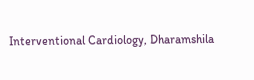Interventional Cardiology, Dharamshila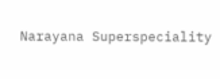Narayana Superspeciality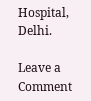Hospital, Delhi.

Leave a Comment